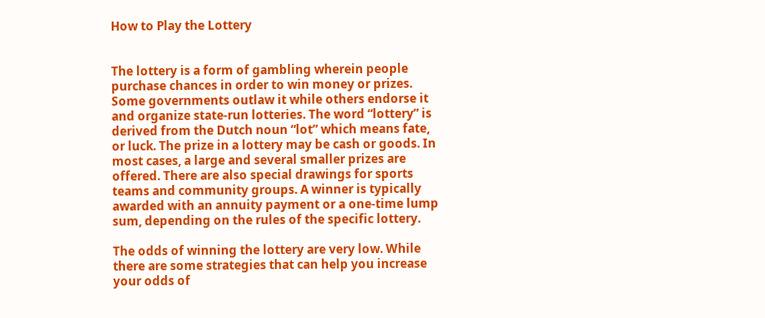How to Play the Lottery


The lottery is a form of gambling wherein people purchase chances in order to win money or prizes. Some governments outlaw it while others endorse it and organize state-run lotteries. The word “lottery” is derived from the Dutch noun “lot” which means fate, or luck. The prize in a lottery may be cash or goods. In most cases, a large and several smaller prizes are offered. There are also special drawings for sports teams and community groups. A winner is typically awarded with an annuity payment or a one-time lump sum, depending on the rules of the specific lottery.

The odds of winning the lottery are very low. While there are some strategies that can help you increase your odds of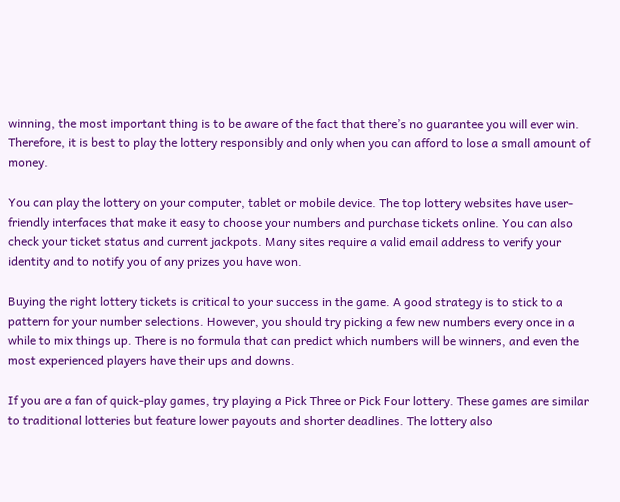winning, the most important thing is to be aware of the fact that there’s no guarantee you will ever win. Therefore, it is best to play the lottery responsibly and only when you can afford to lose a small amount of money.

You can play the lottery on your computer, tablet or mobile device. The top lottery websites have user-friendly interfaces that make it easy to choose your numbers and purchase tickets online. You can also check your ticket status and current jackpots. Many sites require a valid email address to verify your identity and to notify you of any prizes you have won.

Buying the right lottery tickets is critical to your success in the game. A good strategy is to stick to a pattern for your number selections. However, you should try picking a few new numbers every once in a while to mix things up. There is no formula that can predict which numbers will be winners, and even the most experienced players have their ups and downs.

If you are a fan of quick-play games, try playing a Pick Three or Pick Four lottery. These games are similar to traditional lotteries but feature lower payouts and shorter deadlines. The lottery also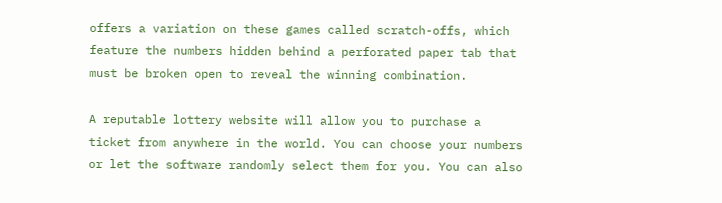offers a variation on these games called scratch-offs, which feature the numbers hidden behind a perforated paper tab that must be broken open to reveal the winning combination.

A reputable lottery website will allow you to purchase a ticket from anywhere in the world. You can choose your numbers or let the software randomly select them for you. You can also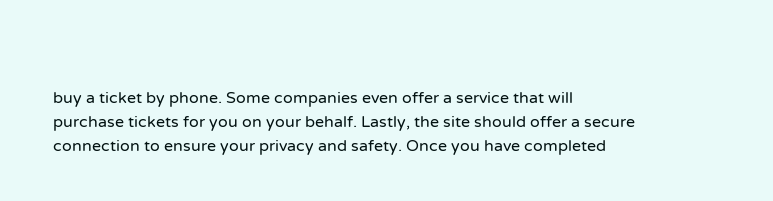buy a ticket by phone. Some companies even offer a service that will purchase tickets for you on your behalf. Lastly, the site should offer a secure connection to ensure your privacy and safety. Once you have completed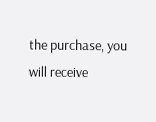the purchase, you will receive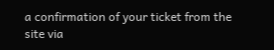a confirmation of your ticket from the site via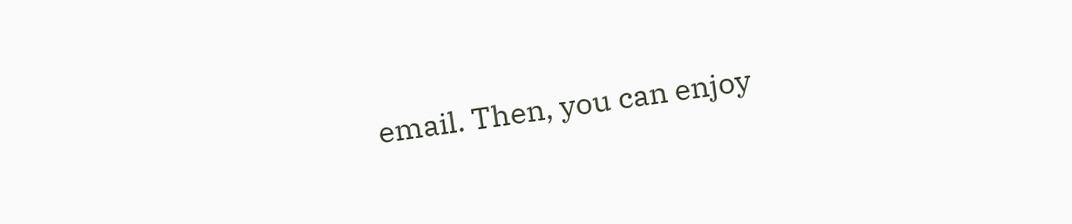email. Then, you can enjoy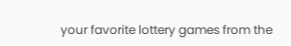your favorite lottery games from the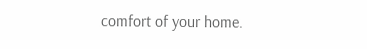comfort of your home.